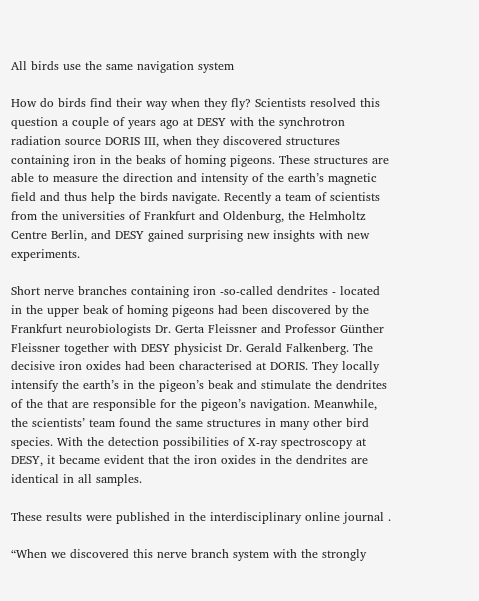All birds use the same navigation system

How do birds find their way when they fly? Scientists resolved this question a couple of years ago at DESY with the synchrotron radiation source DORIS III, when they discovered structures containing iron in the beaks of homing pigeons. These structures are able to measure the direction and intensity of the earth’s magnetic field and thus help the birds navigate. Recently a team of scientists from the universities of Frankfurt and Oldenburg, the Helmholtz Centre Berlin, and DESY gained surprising new insights with new experiments.

Short nerve branches containing iron -so-called dendrites - located in the upper beak of homing pigeons had been discovered by the Frankfurt neurobiologists Dr. Gerta Fleissner and Professor Günther Fleissner together with DESY physicist Dr. Gerald Falkenberg. The decisive iron oxides had been characterised at DORIS. They locally intensify the earth’s in the pigeon’s beak and stimulate the dendrites of the that are responsible for the pigeon’s navigation. Meanwhile, the scientists’ team found the same structures in many other bird species. With the detection possibilities of X-ray spectroscopy at DESY, it became evident that the iron oxides in the dendrites are identical in all samples.

These results were published in the interdisciplinary online journal .

“When we discovered this nerve branch system with the strongly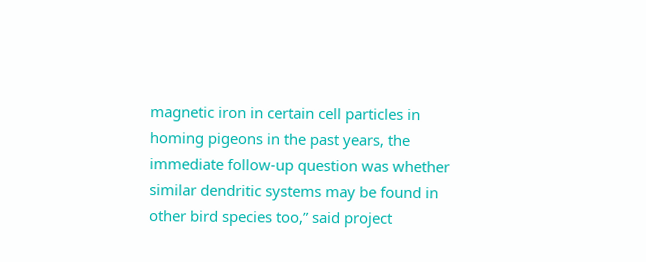magnetic iron in certain cell particles in homing pigeons in the past years, the immediate follow-up question was whether similar dendritic systems may be found in other bird species too,” said project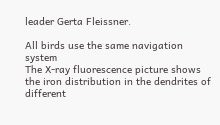leader Gerta Fleissner.

All birds use the same navigation system
The X-ray fluorescence picture shows the iron distribution in the dendrites of different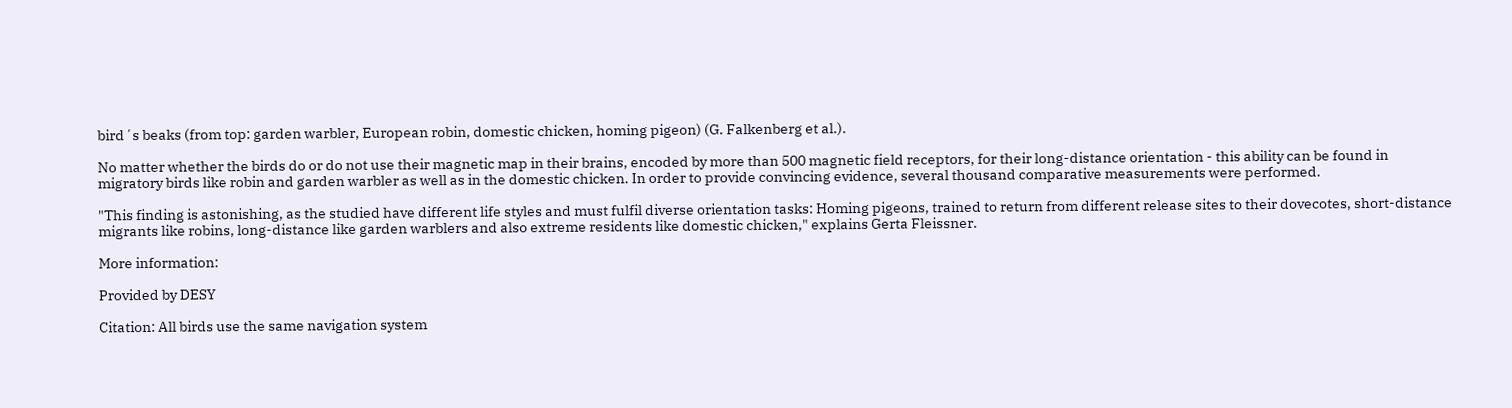bird´s beaks (from top: garden warbler, European robin, domestic chicken, homing pigeon) (G. Falkenberg et al.).

No matter whether the birds do or do not use their magnetic map in their brains, encoded by more than 500 magnetic field receptors, for their long-distance orientation - this ability can be found in migratory birds like robin and garden warbler as well as in the domestic chicken. In order to provide convincing evidence, several thousand comparative measurements were performed.

"This finding is astonishing, as the studied have different life styles and must fulfil diverse orientation tasks: Homing pigeons, trained to return from different release sites to their dovecotes, short-distance migrants like robins, long-distance like garden warblers and also extreme residents like domestic chicken," explains Gerta Fleissner.

More information:

Provided by DESY

Citation: All birds use the same navigation system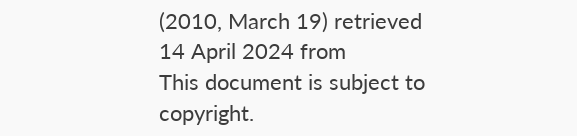(2010, March 19) retrieved 14 April 2024 from
This document is subject to copyright.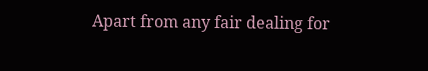Apart from any fair dealing for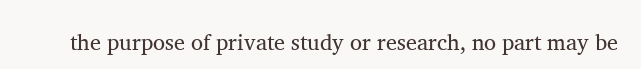the purpose of private study or research, no part may be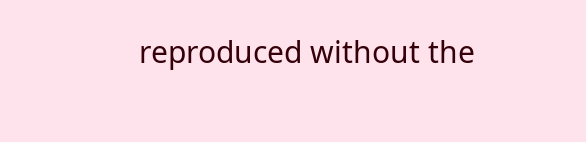reproduced without the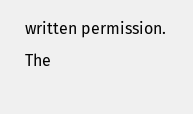written permission. The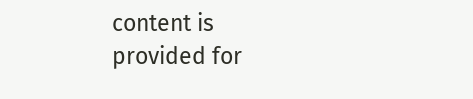content is provided for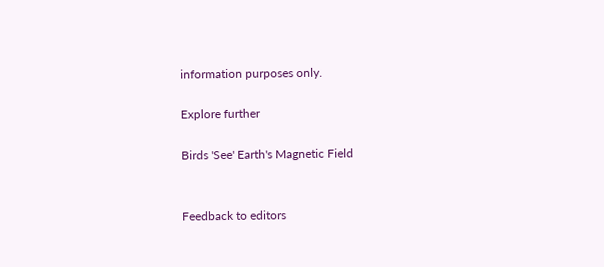information purposes only.

Explore further

Birds 'See' Earth's Magnetic Field


Feedback to editors